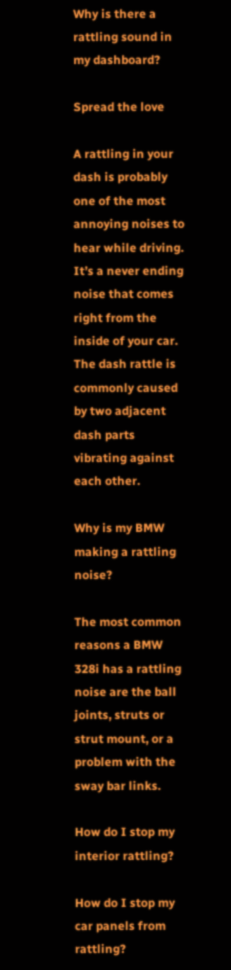Why is there a rattling sound in my dashboard?

Spread the love

A rattling in your dash is probably one of the most annoying noises to hear while driving. It’s a never ending noise that comes right from the inside of your car. The dash rattle is commonly caused by two adjacent dash parts vibrating against each other.

Why is my BMW making a rattling noise?

The most common reasons a BMW 328i has a rattling noise are the ball joints, struts or strut mount, or a problem with the sway bar links.

How do I stop my interior rattling?

How do I stop my car panels from rattling?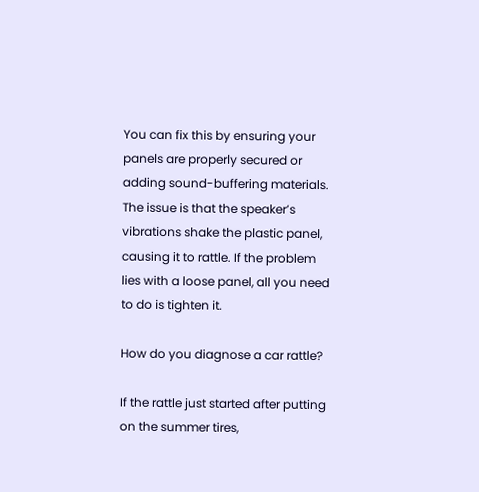You can fix this by ensuring your panels are properly secured or adding sound-buffering materials. The issue is that the speaker’s vibrations shake the plastic panel, causing it to rattle. If the problem lies with a loose panel, all you need to do is tighten it.

How do you diagnose a car rattle?

If the rattle just started after putting on the summer tires,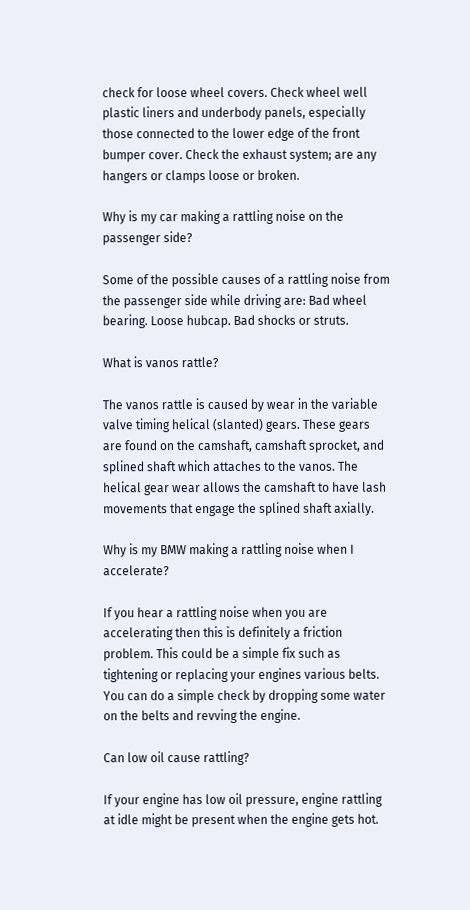check for loose wheel covers. Check wheel well plastic liners and underbody panels, especially those connected to the lower edge of the front bumper cover. Check the exhaust system; are any hangers or clamps loose or broken.

Why is my car making a rattling noise on the passenger side?

Some of the possible causes of a rattling noise from the passenger side while driving are: Bad wheel bearing. Loose hubcap. Bad shocks or struts.

What is vanos rattle?

The vanos rattle is caused by wear in the variable valve timing helical (slanted) gears. These gears are found on the camshaft, camshaft sprocket, and splined shaft which attaches to the vanos. The helical gear wear allows the camshaft to have lash movements that engage the splined shaft axially.

Why is my BMW making a rattling noise when I accelerate?

If you hear a rattling noise when you are accelerating then this is definitely a friction problem. This could be a simple fix such as tightening or replacing your engines various belts. You can do a simple check by dropping some water on the belts and revving the engine.

Can low oil cause rattling?

If your engine has low oil pressure, engine rattling at idle might be present when the engine gets hot.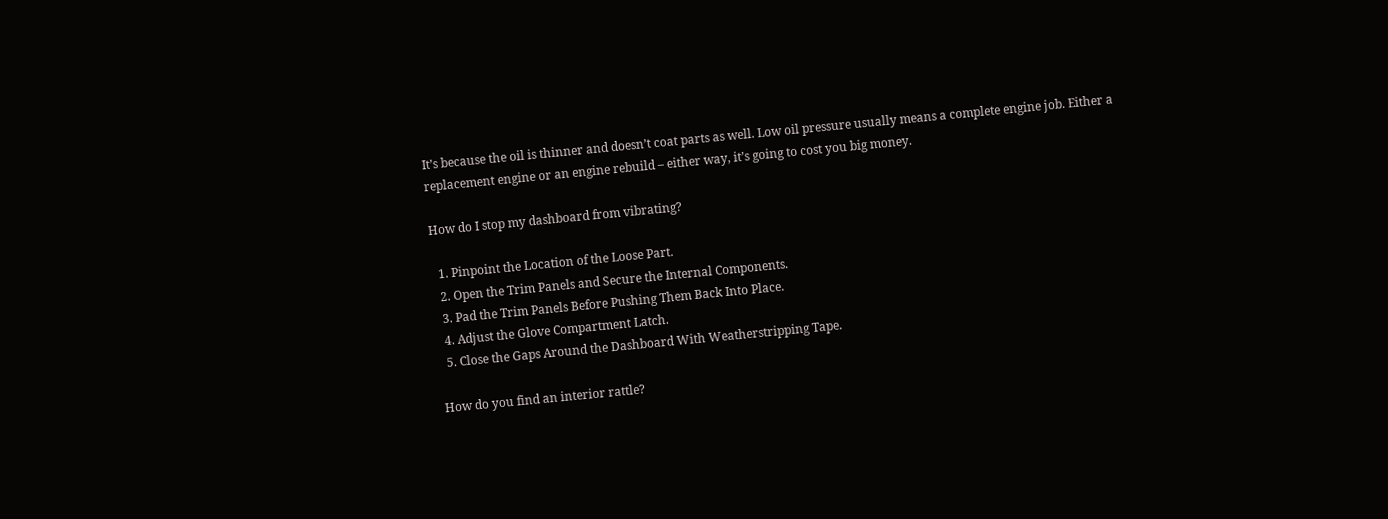It’s because the oil is thinner and doesn’t coat parts as well. Low oil pressure usually means a complete engine job. Either a replacement engine or an engine rebuild – either way, it’s going to cost you big money.

How do I stop my dashboard from vibrating?

  1. Pinpoint the Location of the Loose Part.
  2. Open the Trim Panels and Secure the Internal Components.
  3. Pad the Trim Panels Before Pushing Them Back Into Place.
  4. Adjust the Glove Compartment Latch.
  5. Close the Gaps Around the Dashboard With Weatherstripping Tape.

How do you find an interior rattle?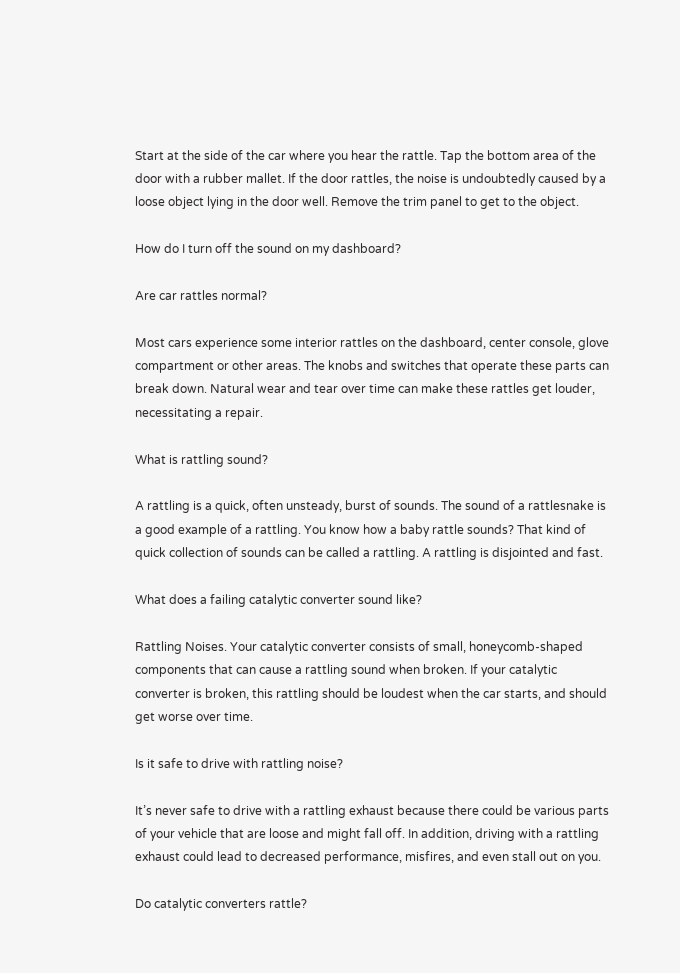Start at the side of the car where you hear the rattle. Tap the bottom area of the door with a rubber mallet. If the door rattles, the noise is undoubtedly caused by a loose object lying in the door well. Remove the trim panel to get to the object.

How do I turn off the sound on my dashboard?

Are car rattles normal?

Most cars experience some interior rattles on the dashboard, center console, glove compartment or other areas. The knobs and switches that operate these parts can break down. Natural wear and tear over time can make these rattles get louder, necessitating a repair.

What is rattling sound?

A rattling is a quick, often unsteady, burst of sounds. The sound of a rattlesnake is a good example of a rattling. You know how a baby rattle sounds? That kind of quick collection of sounds can be called a rattling. A rattling is disjointed and fast.

What does a failing catalytic converter sound like?

Rattling Noises. Your catalytic converter consists of small, honeycomb-shaped components that can cause a rattling sound when broken. If your catalytic converter is broken, this rattling should be loudest when the car starts, and should get worse over time.

Is it safe to drive with rattling noise?

It’s never safe to drive with a rattling exhaust because there could be various parts of your vehicle that are loose and might fall off. In addition, driving with a rattling exhaust could lead to decreased performance, misfires, and even stall out on you.

Do catalytic converters rattle?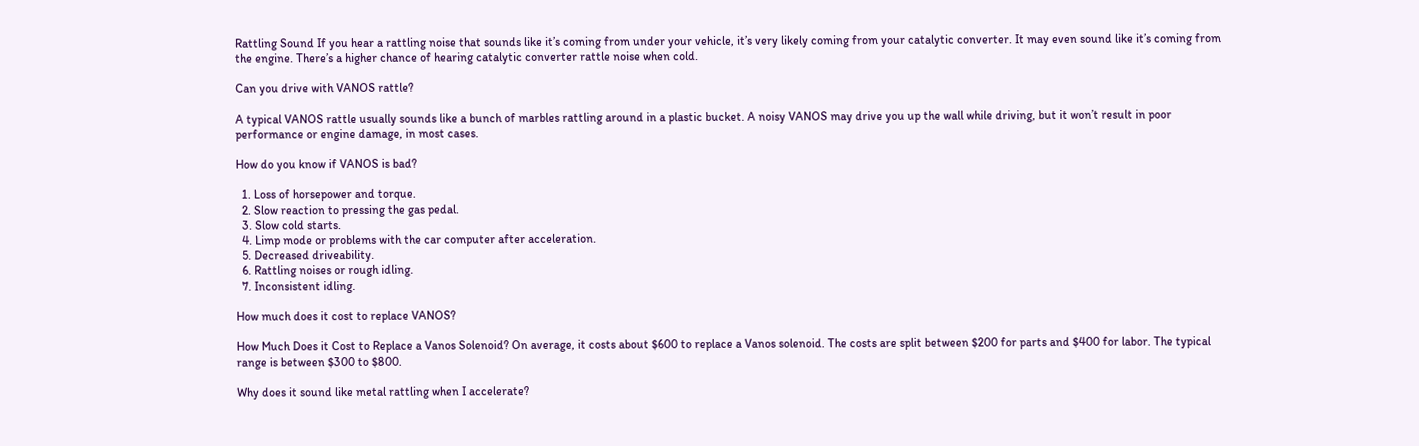Rattling Sound If you hear a rattling noise that sounds like it’s coming from under your vehicle, it’s very likely coming from your catalytic converter. It may even sound like it’s coming from the engine. There’s a higher chance of hearing catalytic converter rattle noise when cold.

Can you drive with VANOS rattle?

A typical VANOS rattle usually sounds like a bunch of marbles rattling around in a plastic bucket. A noisy VANOS may drive you up the wall while driving, but it won’t result in poor performance or engine damage, in most cases.

How do you know if VANOS is bad?

  1. Loss of horsepower and torque.
  2. Slow reaction to pressing the gas pedal.
  3. Slow cold starts.
  4. Limp mode or problems with the car computer after acceleration.
  5. Decreased driveability.
  6. Rattling noises or rough idling.
  7. Inconsistent idling.

How much does it cost to replace VANOS?

How Much Does it Cost to Replace a Vanos Solenoid? On average, it costs about $600 to replace a Vanos solenoid. The costs are split between $200 for parts and $400 for labor. The typical range is between $300 to $800.

Why does it sound like metal rattling when I accelerate?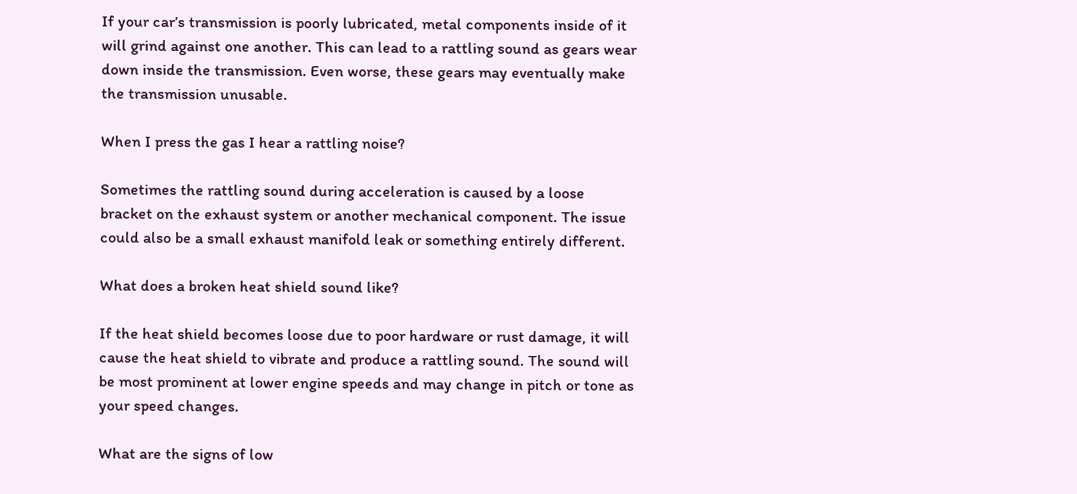If your car’s transmission is poorly lubricated, metal components inside of it will grind against one another. This can lead to a rattling sound as gears wear down inside the transmission. Even worse, these gears may eventually make the transmission unusable.

When I press the gas I hear a rattling noise?

Sometimes the rattling sound during acceleration is caused by a loose bracket on the exhaust system or another mechanical component. The issue could also be a small exhaust manifold leak or something entirely different.

What does a broken heat shield sound like?

If the heat shield becomes loose due to poor hardware or rust damage, it will cause the heat shield to vibrate and produce a rattling sound. The sound will be most prominent at lower engine speeds and may change in pitch or tone as your speed changes.

What are the signs of low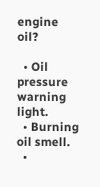engine oil?

  • Oil pressure warning light.
  • Burning oil smell.
  •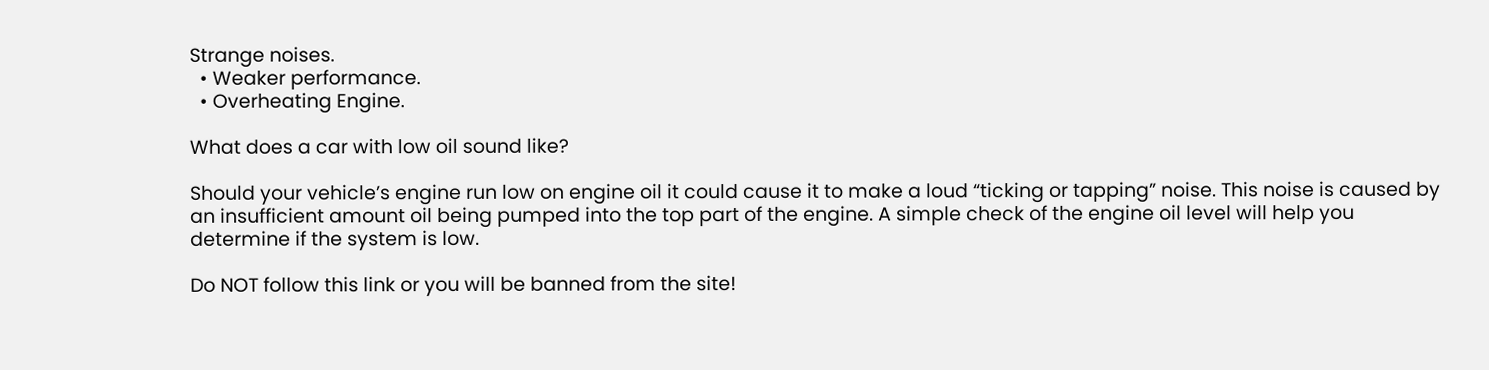Strange noises.
  • Weaker performance.
  • Overheating Engine.

What does a car with low oil sound like?

Should your vehicle’s engine run low on engine oil it could cause it to make a loud “ticking or tapping” noise. This noise is caused by an insufficient amount oil being pumped into the top part of the engine. A simple check of the engine oil level will help you determine if the system is low.

Do NOT follow this link or you will be banned from the site!